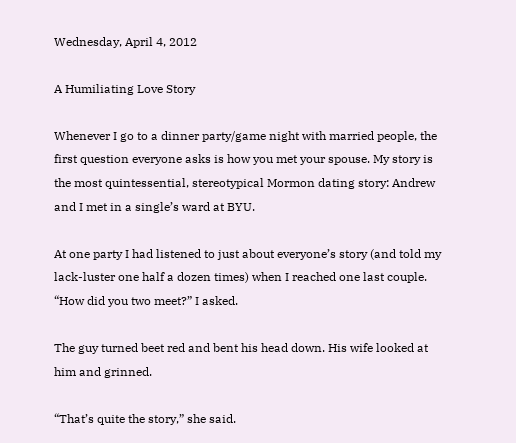Wednesday, April 4, 2012

A Humiliating Love Story

Whenever I go to a dinner party/game night with married people, the first question everyone asks is how you met your spouse. My story is the most quintessential, stereotypical Mormon dating story: Andrew and I met in a single’s ward at BYU.

At one party I had listened to just about everyone’s story (and told my lack-luster one half a dozen times) when I reached one last couple. “How did you two meet?” I asked.

The guy turned beet red and bent his head down. His wife looked at him and grinned.

“That’s quite the story,” she said.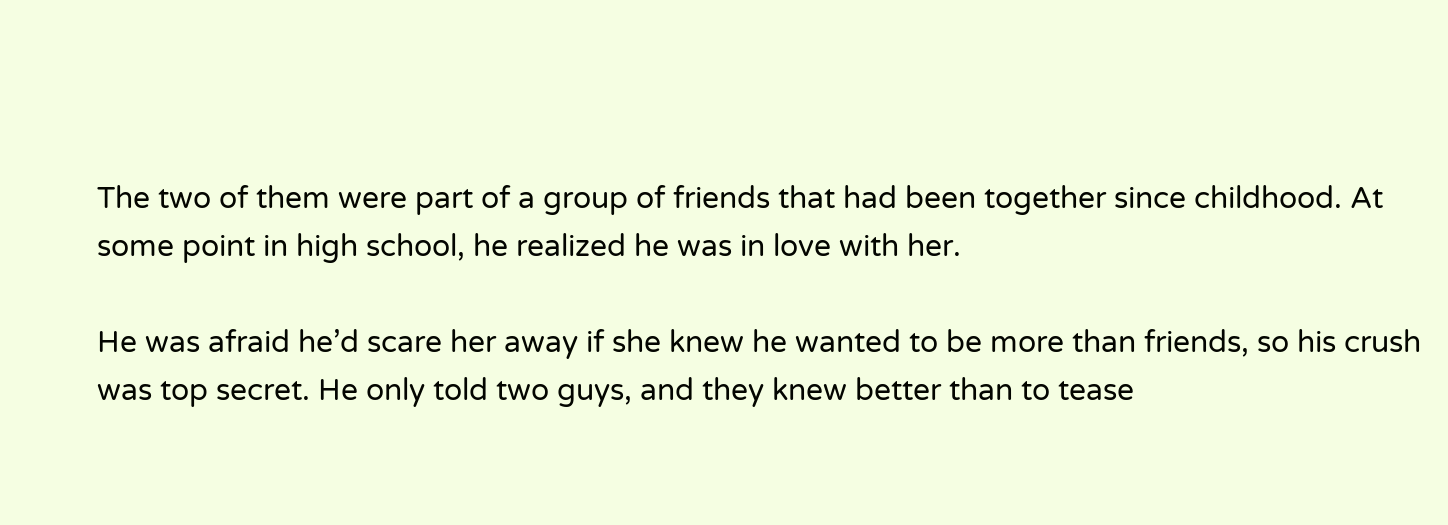The two of them were part of a group of friends that had been together since childhood. At some point in high school, he realized he was in love with her.

He was afraid he’d scare her away if she knew he wanted to be more than friends, so his crush was top secret. He only told two guys, and they knew better than to tease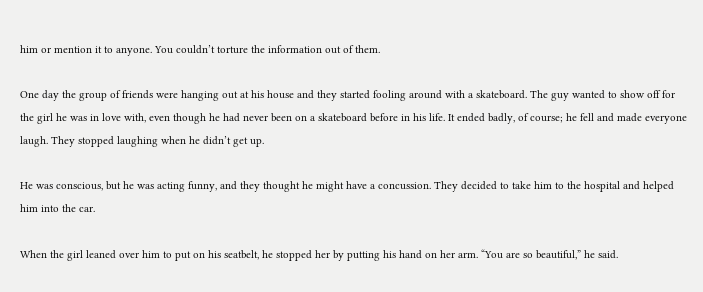him or mention it to anyone. You couldn’t torture the information out of them.

One day the group of friends were hanging out at his house and they started fooling around with a skateboard. The guy wanted to show off for the girl he was in love with, even though he had never been on a skateboard before in his life. It ended badly, of course; he fell and made everyone laugh. They stopped laughing when he didn’t get up.

He was conscious, but he was acting funny, and they thought he might have a concussion. They decided to take him to the hospital and helped him into the car.

When the girl leaned over him to put on his seatbelt, he stopped her by putting his hand on her arm. “You are so beautiful,” he said.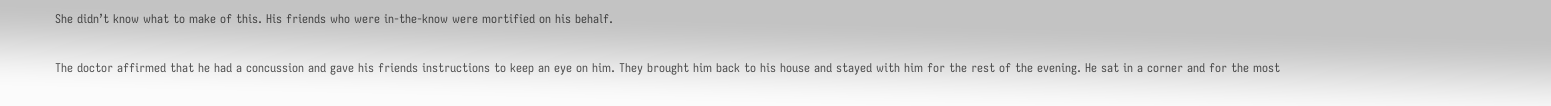She didn’t know what to make of this. His friends who were in-the-know were mortified on his behalf.

The doctor affirmed that he had a concussion and gave his friends instructions to keep an eye on him. They brought him back to his house and stayed with him for the rest of the evening. He sat in a corner and for the most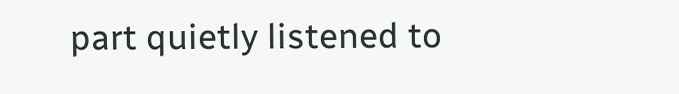part quietly listened to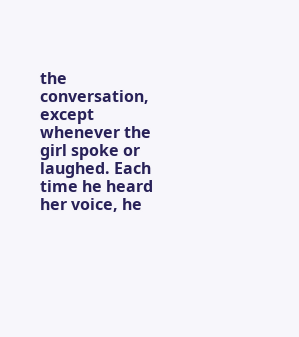the conversation, except whenever the girl spoke or laughed. Each time he heard her voice, he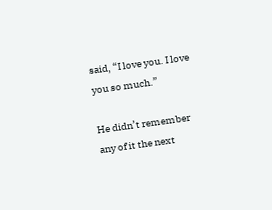said, “I love you. I love you so much.”

He didn’t remember any of it the next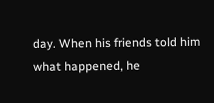day. When his friends told him what happened, he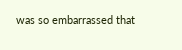was so embarrassed that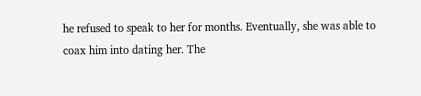he refused to speak to her for months. Eventually, she was able to coax him into dating her. The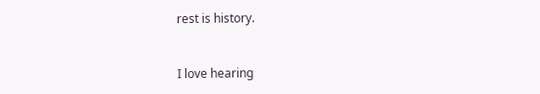rest is history.


I love hearing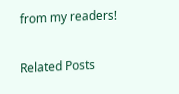from my readers!

Related Posts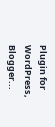Plugin for WordPress, Blogger...